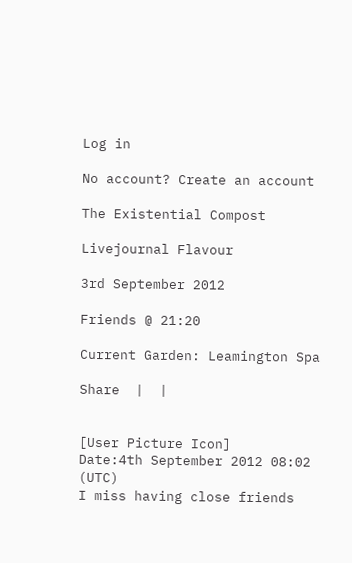Log in

No account? Create an account

The Existential Compost

Livejournal Flavour

3rd September 2012

Friends @ 21:20

Current Garden: Leamington Spa

Share  |  |


[User Picture Icon]
Date:4th September 2012 08:02 (UTC)
I miss having close friends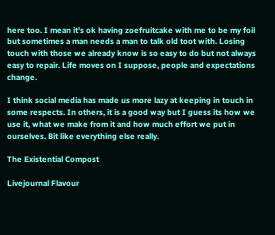here too. I mean it's ok having zoefruitcake with me to be my foil but sometimes a man needs a man to talk old toot with. Losing touch with those we already know is so easy to do but not always easy to repair. Life moves on I suppose, people and expectations change.

I think social media has made us more lazy at keeping in touch in some respects. In others, it is a good way but I guess its how we use it, what we make from it and how much effort we put in ourselves. Bit like everything else really.

The Existential Compost

Livejournal Flavour